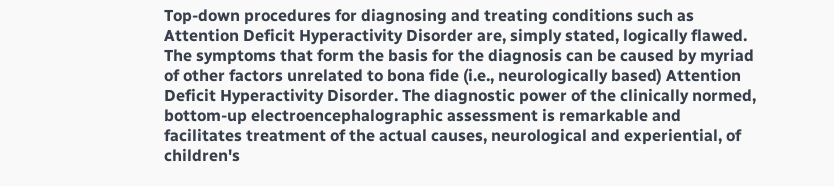Top-down procedures for diagnosing and treating conditions such as Attention Deficit Hyperactivity Disorder are, simply stated, logically flawed. The symptoms that form the basis for the diagnosis can be caused by myriad of other factors unrelated to bona fide (i.e., neurologically based) Attention Deficit Hyperactivity Disorder. The diagnostic power of the clinically normed, bottom-up electroencephalographic assessment is remarkable and facilitates treatment of the actual causes, neurological and experiential, of children's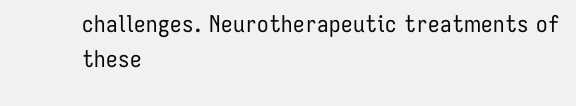challenges. Neurotherapeutic treatments of these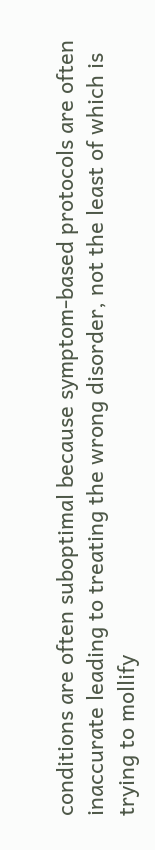conditions are often suboptimal because symptom-based protocols are often inaccurate leading to treating the wrong disorder, not the least of which is trying to mollify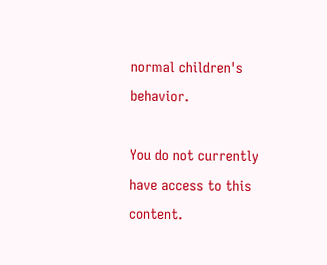normal children's behavior.

You do not currently have access to this content.